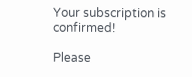Your subscription is confirmed!

Please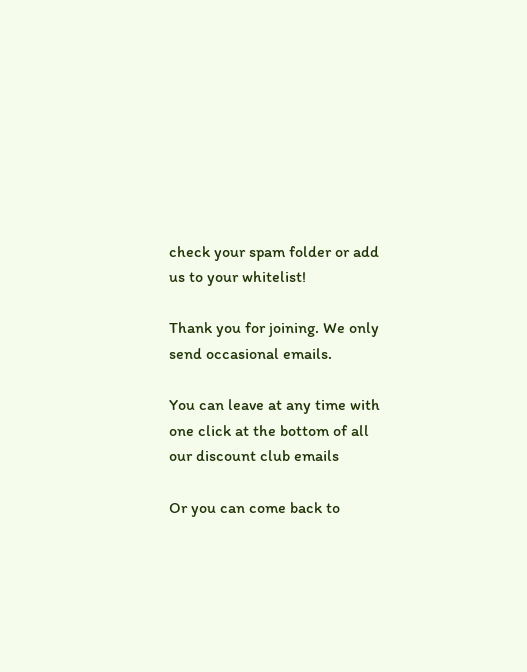check your spam folder or add us to your whitelist!

Thank you for joining. We only send occasional emails.

You can leave at any time with one click at the bottom of all our discount club emails

Or you can come back to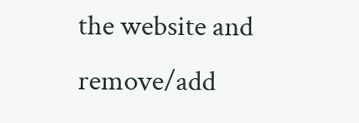the website and remove/add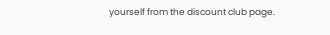yourself from the discount club page.